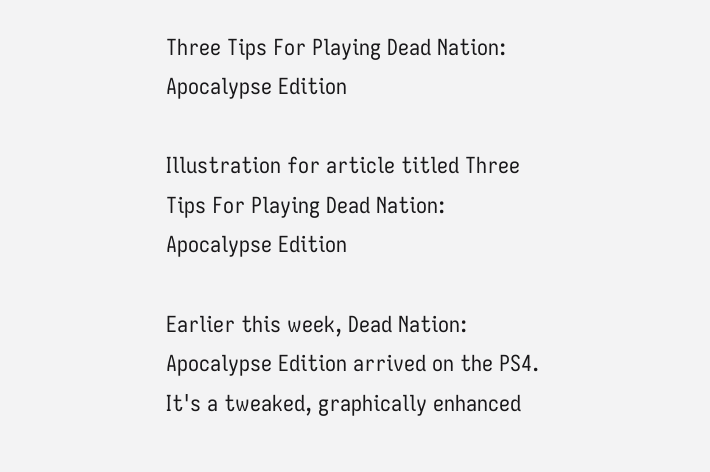Three Tips For Playing Dead Nation: Apocalypse Edition

Illustration for article titled Three Tips For Playing Dead Nation: Apocalypse Edition

Earlier this week, Dead Nation: Apocalypse Edition arrived on the PS4. It's a tweaked, graphically enhanced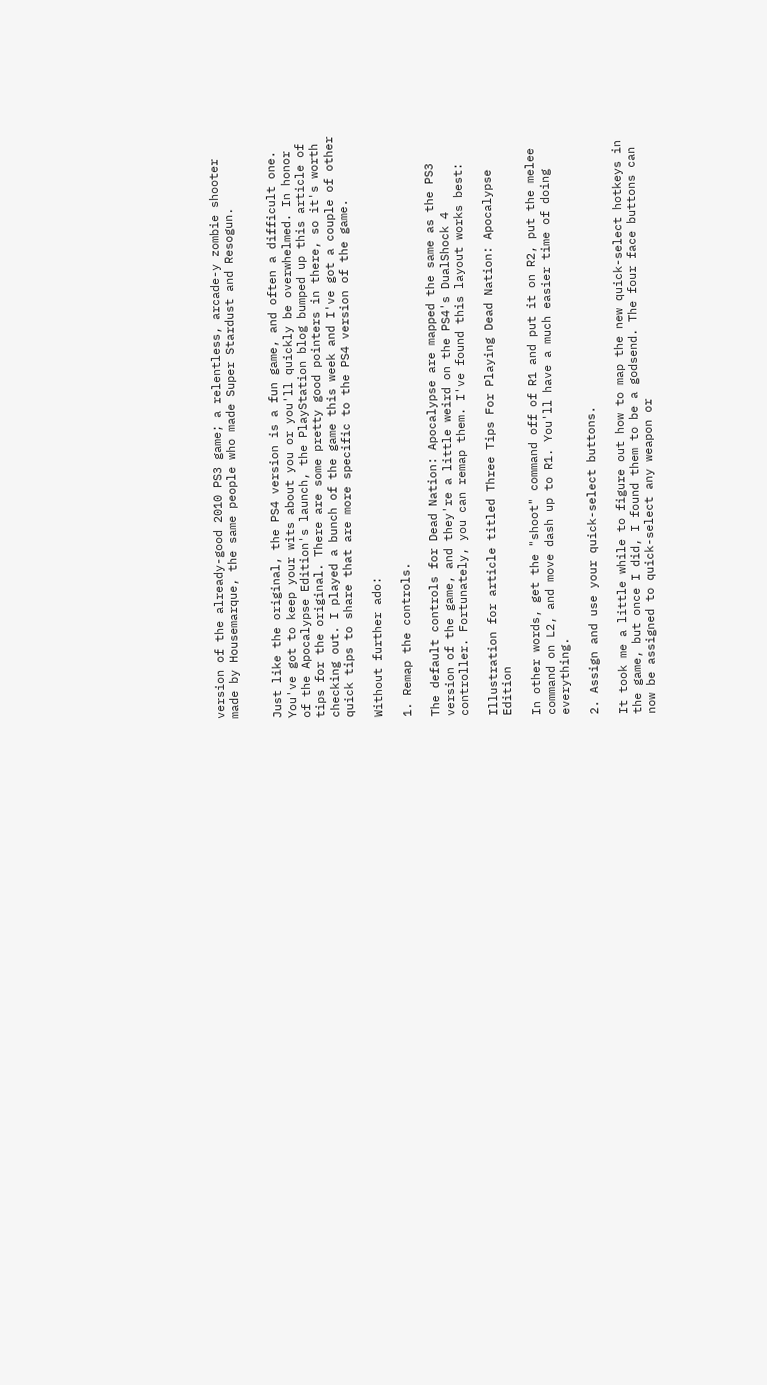version of the already-good 2010 PS3 game; a relentless, arcade-y zombie shooter made by Housemarque, the same people who made Super Stardust and Resogun.


Just like the original, the PS4 version is a fun game, and often a difficult one. You've got to keep your wits about you or you'll quickly be overwhelmed. In honor of the Apocalypse Edition's launch, the PlayStation blog bumped up this article of tips for the original. There are some pretty good pointers in there, so it's worth checking out. I played a bunch of the game this week and I've got a couple of other quick tips to share that are more specific to the PS4 version of the game.

Without further ado:

1. Remap the controls.

The default controls for Dead Nation: Apocalypse are mapped the same as the PS3 version of the game, and they're a little weird on the PS4's DualShock 4 controller. Fortunately, you can remap them. I've found this layout works best:

Illustration for article titled Three Tips For Playing Dead Nation: Apocalypse Edition

In other words, get the "shoot" command off of R1 and put it on R2, put the melee command on L2, and move dash up to R1. You'll have a much easier time of doing everything.

2. Assign and use your quick-select buttons.

It took me a little while to figure out how to map the new quick-select hotkeys in the game, but once I did, I found them to be a godsend. The four face buttons can now be assigned to quick-select any weapon or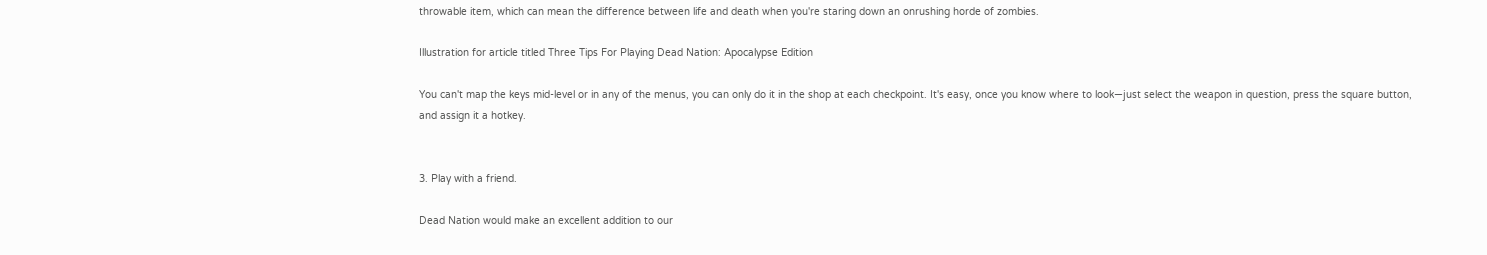throwable item, which can mean the difference between life and death when you're staring down an onrushing horde of zombies.

Illustration for article titled Three Tips For Playing Dead Nation: Apocalypse Edition

You can't map the keys mid-level or in any of the menus, you can only do it in the shop at each checkpoint. It's easy, once you know where to look—just select the weapon in question, press the square button, and assign it a hotkey.


3. Play with a friend.

Dead Nation would make an excellent addition to our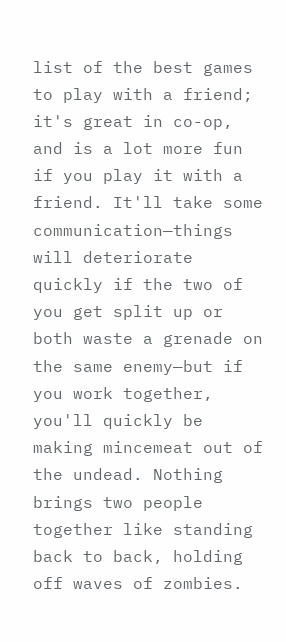list of the best games to play with a friend; it's great in co-op, and is a lot more fun if you play it with a friend. It'll take some communication—things will deteriorate quickly if the two of you get split up or both waste a grenade on the same enemy—but if you work together, you'll quickly be making mincemeat out of the undead. Nothing brings two people together like standing back to back, holding off waves of zombies.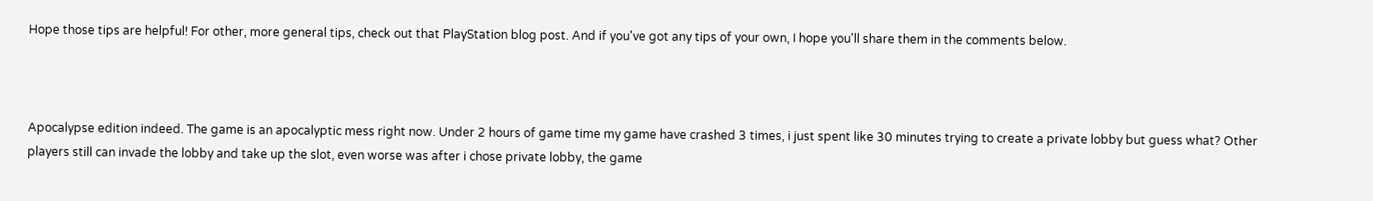Hope those tips are helpful! For other, more general tips, check out that PlayStation blog post. And if you've got any tips of your own, I hope you'll share them in the comments below.



Apocalypse edition indeed. The game is an apocalyptic mess right now. Under 2 hours of game time my game have crashed 3 times, i just spent like 30 minutes trying to create a private lobby but guess what? Other players still can invade the lobby and take up the slot, even worse was after i chose private lobby, the game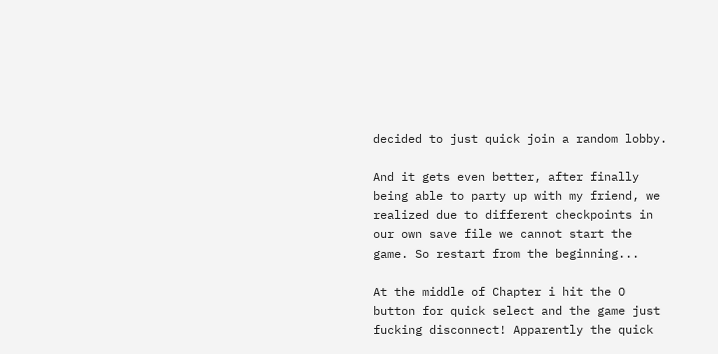decided to just quick join a random lobby.

And it gets even better, after finally being able to party up with my friend, we realized due to different checkpoints in our own save file we cannot start the game. So restart from the beginning...

At the middle of Chapter i hit the O button for quick select and the game just fucking disconnect! Apparently the quick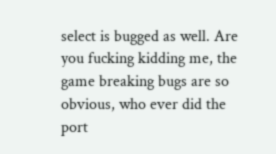select is bugged as well. Are you fucking kidding me, the game breaking bugs are so obvious, who ever did the port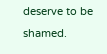deserve to be shamed.